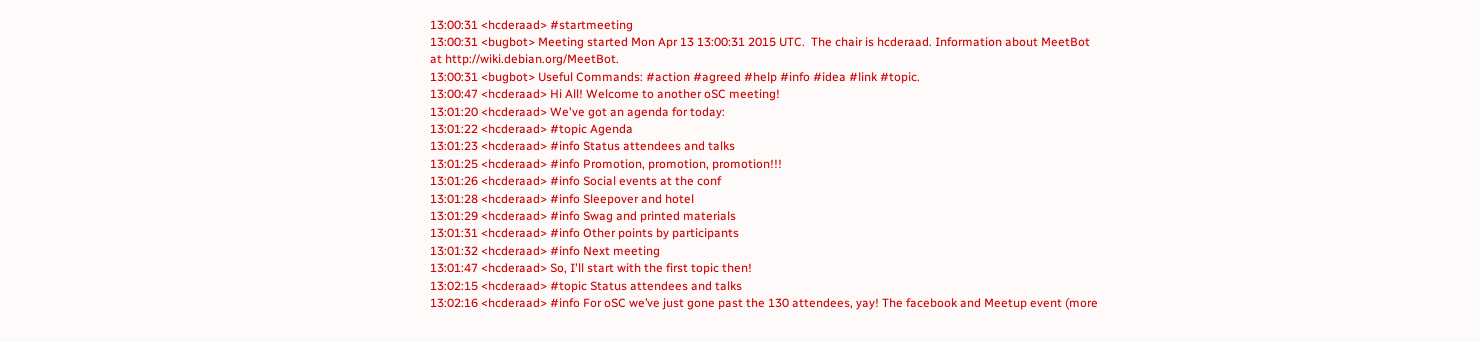13:00:31 <hcderaad> #startmeeting
13:00:31 <bugbot> Meeting started Mon Apr 13 13:00:31 2015 UTC.  The chair is hcderaad. Information about MeetBot at http://wiki.debian.org/MeetBot.
13:00:31 <bugbot> Useful Commands: #action #agreed #help #info #idea #link #topic.
13:00:47 <hcderaad> Hi All! Welcome to another oSC meeting!
13:01:20 <hcderaad> We've got an agenda for today:
13:01:22 <hcderaad> #topic Agenda
13:01:23 <hcderaad> #info Status attendees and talks
13:01:25 <hcderaad> #info Promotion, promotion, promotion!!!
13:01:26 <hcderaad> #info Social events at the conf
13:01:28 <hcderaad> #info Sleepover and hotel
13:01:29 <hcderaad> #info Swag and printed materials
13:01:31 <hcderaad> #info Other points by participants
13:01:32 <hcderaad> #info Next meeting
13:01:47 <hcderaad> So, I'll start with the first topic then!
13:02:15 <hcderaad> #topic Status attendees and talks
13:02:16 <hcderaad> #info For oSC we’ve just gone past the 130 attendees, yay! The facebook and Meetup event (more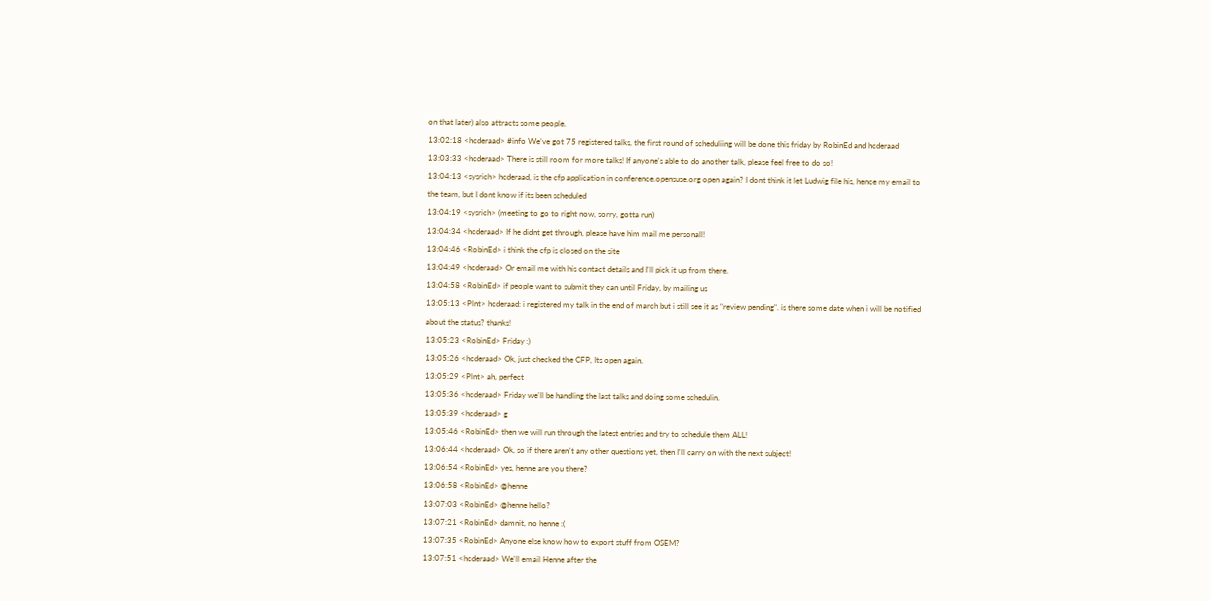on that later) also attracts some people.
13:02:18 <hcderaad> #info We’ve got 75 registered talks, the first round of scheduliing will be done this friday by RobinEd and hcderaad
13:03:33 <hcderaad> There is still room for more talks! If anyone's able to do another talk, please feel free to do so!
13:04:13 <sysrich> hcderaad, is the cfp application in conference.opensuse.org open again? I dont think it let Ludwig file his, hence my email to the team, but I dont know if its been scheduled
13:04:19 <sysrich> (meeting to go to right now, sorry, gotta run)
13:04:34 <hcderaad> If he didnt get through, please have him mail me personall!
13:04:46 <RobinEd> i think the cfp is closed on the site
13:04:49 <hcderaad> Or email me with his contact details and I'll pick it up from there.
13:04:58 <RobinEd> if people want to submit they can until Friday, by mailing us
13:05:13 <Plnt> hcderaad: i registered my talk in the end of march but i still see it as "review pending". is there some date when i will be notified about the status? thanks!
13:05:23 <RobinEd> Friday :)
13:05:26 <hcderaad> Ok, just checked the CFP, Its open again.
13:05:29 <Plnt> ah, perfect
13:05:36 <hcderaad> Friday we'll be handling the last talks and doing some schedulin.
13:05:39 <hcderaad> g
13:05:46 <RobinEd> then we will run through the latest entries and try to schedule them ALL!
13:06:44 <hcderaad> Ok, so if there aren't any other questions yet, then I'll carry on with the next subject!
13:06:54 <RobinEd> yes, henne are you there?
13:06:58 <RobinEd> @henne
13:07:03 <RobinEd> @henne hello?
13:07:21 <RobinEd> damnit, no henne :(
13:07:35 <RobinEd> Anyone else know how to export stuff from OSEM?
13:07:51 <hcderaad> We'll email Henne after the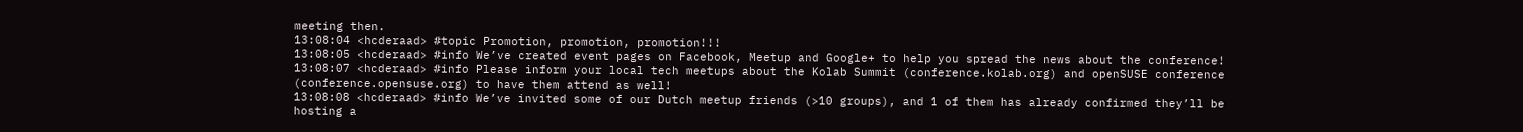meeting then.
13:08:04 <hcderaad> #topic Promotion, promotion, promotion!!!
13:08:05 <hcderaad> #info We’ve created event pages on Facebook, Meetup and Google+ to help you spread the news about the conference!
13:08:07 <hcderaad> #info Please inform your local tech meetups about the Kolab Summit (conference.kolab.org) and openSUSE conference (conference.opensuse.org) to have them attend as well!
13:08:08 <hcderaad> #info We’ve invited some of our Dutch meetup friends (>10 groups), and 1 of them has already confirmed they’ll be hosting a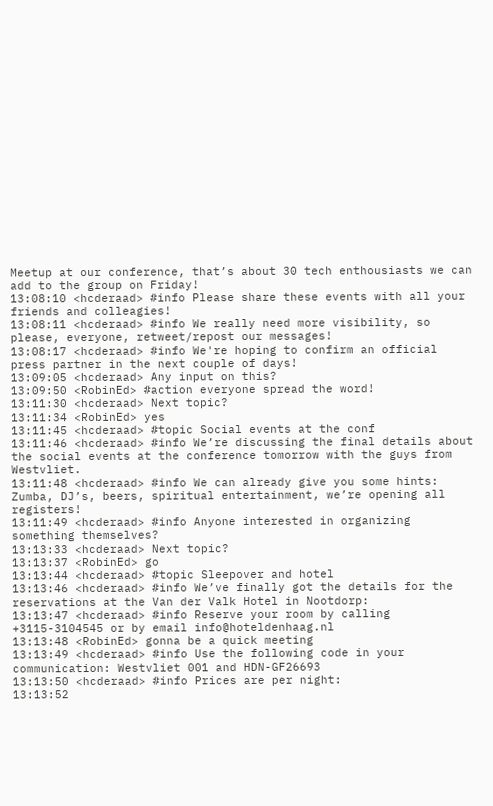Meetup at our conference, that’s about 30 tech enthousiasts we can add to the group on Friday!
13:08:10 <hcderaad> #info Please share these events with all your friends and colleagies!
13:08:11 <hcderaad> #info We really need more visibility, so please, everyone, retweet/repost our messages!
13:08:17 <hcderaad> #info We're hoping to confirm an official press partner in the next couple of days!
13:09:05 <hcderaad> Any input on this?
13:09:50 <RobinEd> #action everyone spread the word!
13:11:30 <hcderaad> Next topic?
13:11:34 <RobinEd> yes
13:11:45 <hcderaad> #topic Social events at the conf
13:11:46 <hcderaad> #info We’re discussing the final details about the social events at the conference tomorrow with the guys from Westvliet.
13:11:48 <hcderaad> #info We can already give you some hints: Zumba, DJ’s, beers, spiritual entertainment, we’re opening all registers!
13:11:49 <hcderaad> #info Anyone interested in organizing something themselves?
13:13:33 <hcderaad> Next topic?
13:13:37 <RobinEd> go
13:13:44 <hcderaad> #topic Sleepover and hotel
13:13:46 <hcderaad> #info We’ve finally got the details for the reservations at the Van der Valk Hotel in Nootdorp:
13:13:47 <hcderaad> #info Reserve your room by calling +3115-3104545 or by email info@hoteldenhaag.nl
13:13:48 <RobinEd> gonna be a quick meeting
13:13:49 <hcderaad> #info Use the following code in your communication: Westvliet 001 and HDN-GF26693
13:13:50 <hcderaad> #info Prices are per night:
13:13:52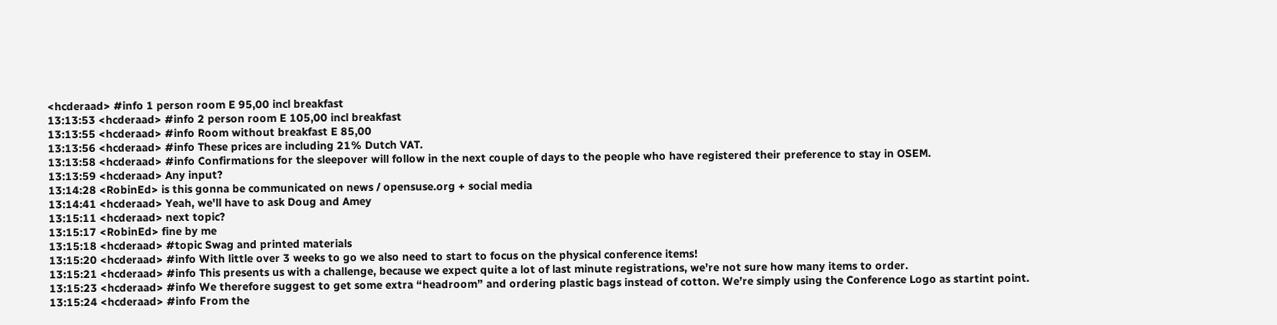<hcderaad> #info 1 person room E 95,00 incl breakfast
13:13:53 <hcderaad> #info 2 person room E 105,00 incl breakfast
13:13:55 <hcderaad> #info Room without breakfast E 85,00
13:13:56 <hcderaad> #info These prices are including 21% Dutch VAT.
13:13:58 <hcderaad> #info Confirmations for the sleepover will follow in the next couple of days to the people who have registered their preference to stay in OSEM.
13:13:59 <hcderaad> Any input?
13:14:28 <RobinEd> is this gonna be communicated on news / opensuse.org + social media
13:14:41 <hcderaad> Yeah, we'll have to ask Doug and Amey
13:15:11 <hcderaad> next topic?
13:15:17 <RobinEd> fine by me
13:15:18 <hcderaad> #topic Swag and printed materials
13:15:20 <hcderaad> #info With little over 3 weeks to go we also need to start to focus on the physical conference items!
13:15:21 <hcderaad> #info This presents us with a challenge, because we expect quite a lot of last minute registrations, we’re not sure how many items to order.
13:15:23 <hcderaad> #info We therefore suggest to get some extra “headroom” and ordering plastic bags instead of cotton. We’re simply using the Conference Logo as startint point.
13:15:24 <hcderaad> #info From the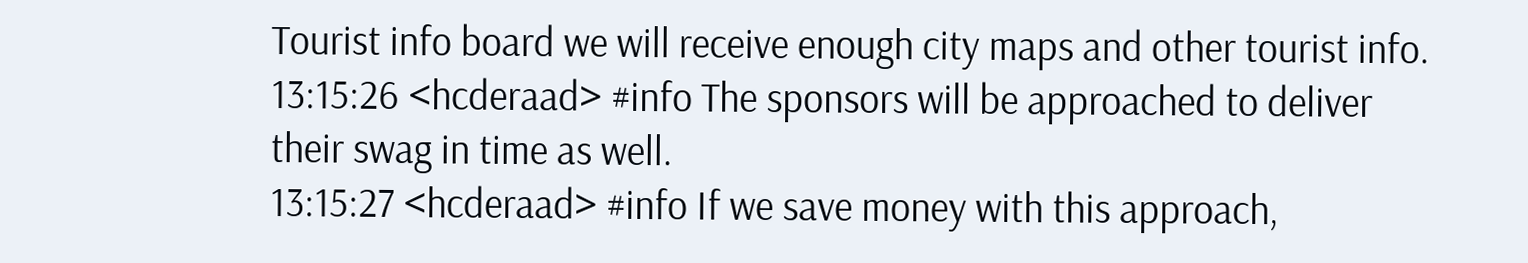Tourist info board we will receive enough city maps and other tourist info.
13:15:26 <hcderaad> #info The sponsors will be approached to deliver their swag in time as well.
13:15:27 <hcderaad> #info If we save money with this approach,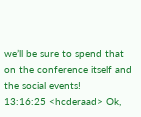we’ll be sure to spend that on the conference itself and the social events!
13:16:25 <hcderaad> Ok,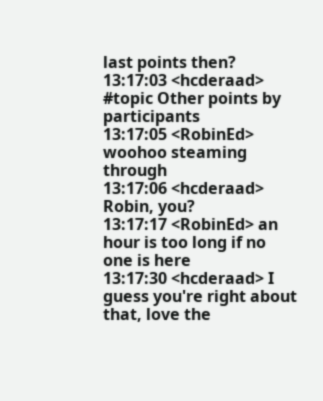last points then?
13:17:03 <hcderaad> #topic Other points by participants
13:17:05 <RobinEd> woohoo steaming through
13:17:06 <hcderaad> Robin, you?
13:17:17 <RobinEd> an hour is too long if no one is here
13:17:30 <hcderaad> I guess you're right about that, love the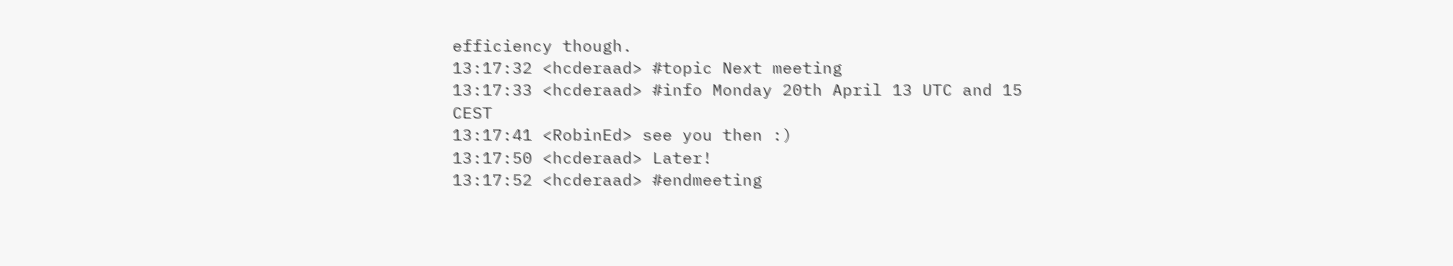efficiency though.
13:17:32 <hcderaad> #topic Next meeting
13:17:33 <hcderaad> #info Monday 20th April 13 UTC and 15 CEST
13:17:41 <RobinEd> see you then :)
13:17:50 <hcderaad> Later!
13:17:52 <hcderaad> #endmeeting